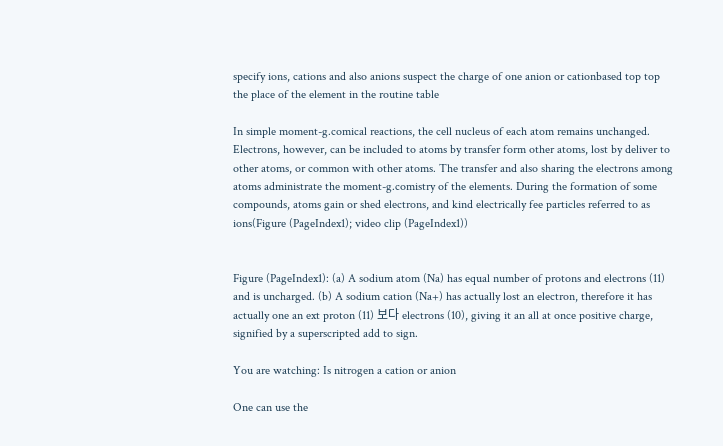specify ions, cations and also anions suspect the charge of one anion or cationbased top top the place of the element in the routine table

In simple moment-g.comical reactions, the cell nucleus of each atom remains unchanged. Electrons, however, can be included to atoms by transfer form other atoms, lost by deliver to other atoms, or common with other atoms. The transfer and also sharing the electrons among atoms administrate the moment-g.comistry of the elements. During the formation of some compounds, atoms gain or shed electrons, and kind electrically fee particles referred to as ions(Figure (PageIndex1); video clip (PageIndex1))


Figure (PageIndex1): (a) A sodium atom (Na) has equal number of protons and electrons (11) and is uncharged. (b) A sodium cation (Na+) has actually lost an electron, therefore it has actually one an ext proton (11) 보다 electrons (10), giving it an all at once positive charge, signified by a superscripted add to sign.

You are watching: Is nitrogen a cation or anion

One can use the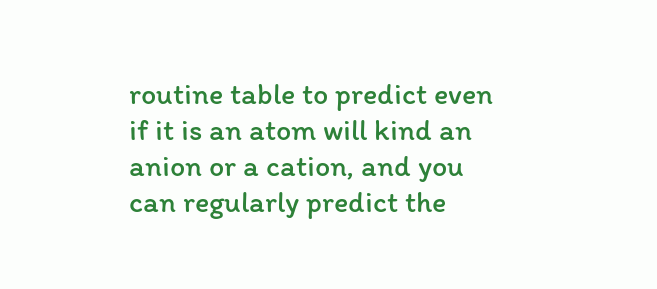routine table to predict even if it is an atom will kind an anion or a cation, and you can regularly predict the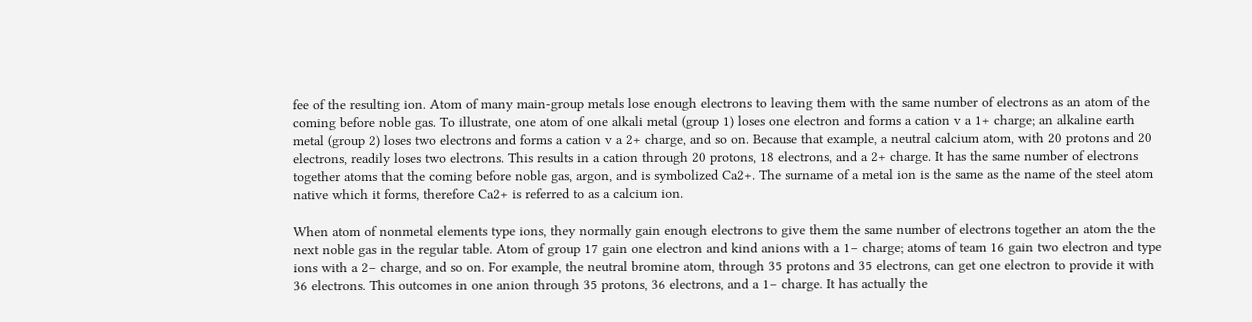fee of the resulting ion. Atom of many main-group metals lose enough electrons to leaving them with the same number of electrons as an atom of the coming before noble gas. To illustrate, one atom of one alkali metal (group 1) loses one electron and forms a cation v a 1+ charge; an alkaline earth metal (group 2) loses two electrons and forms a cation v a 2+ charge, and so on. Because that example, a neutral calcium atom, with 20 protons and 20 electrons, readily loses two electrons. This results in a cation through 20 protons, 18 electrons, and a 2+ charge. It has the same number of electrons together atoms that the coming before noble gas, argon, and is symbolized Ca2+. The surname of a metal ion is the same as the name of the steel atom native which it forms, therefore Ca2+ is referred to as a calcium ion.

When atom of nonmetal elements type ions, they normally gain enough electrons to give them the same number of electrons together an atom the the next noble gas in the regular table. Atom of group 17 gain one electron and kind anions with a 1− charge; atoms of team 16 gain two electron and type ions with a 2− charge, and so on. For example, the neutral bromine atom, through 35 protons and 35 electrons, can get one electron to provide it with 36 electrons. This outcomes in one anion through 35 protons, 36 electrons, and a 1− charge. It has actually the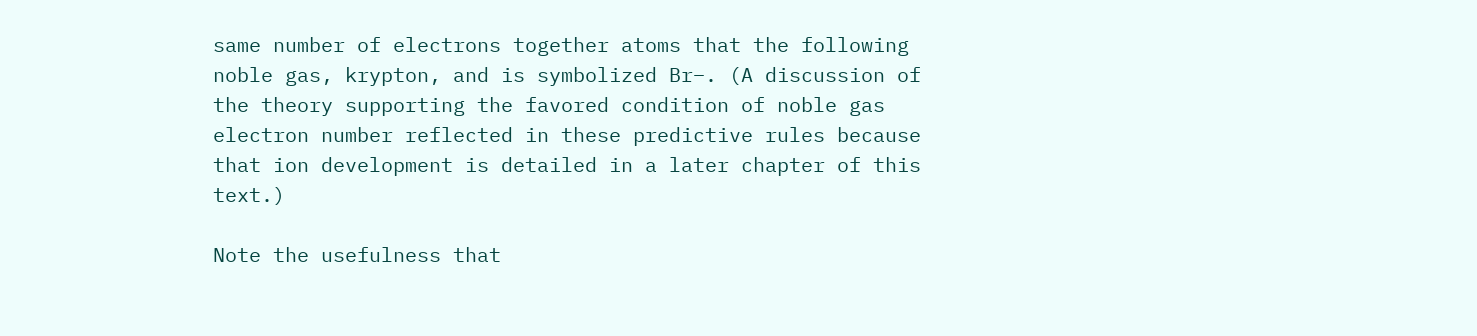same number of electrons together atoms that the following noble gas, krypton, and is symbolized Br−. (A discussion of the theory supporting the favored condition of noble gas electron number reflected in these predictive rules because that ion development is detailed in a later chapter of this text.)

Note the usefulness that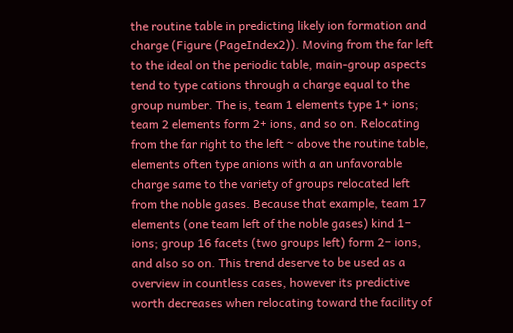the routine table in predicting likely ion formation and charge (Figure (PageIndex2)). Moving from the far left to the ideal on the periodic table, main-group aspects tend to type cations through a charge equal to the group number. The is, team 1 elements type 1+ ions; team 2 elements form 2+ ions, and so on. Relocating from the far right to the left ~ above the routine table, elements often type anions with a an unfavorable charge same to the variety of groups relocated left from the noble gases. Because that example, team 17 elements (one team left of the noble gases) kind 1− ions; group 16 facets (two groups left) form 2− ions, and also so on. This trend deserve to be used as a overview in countless cases, however its predictive worth decreases when relocating toward the facility of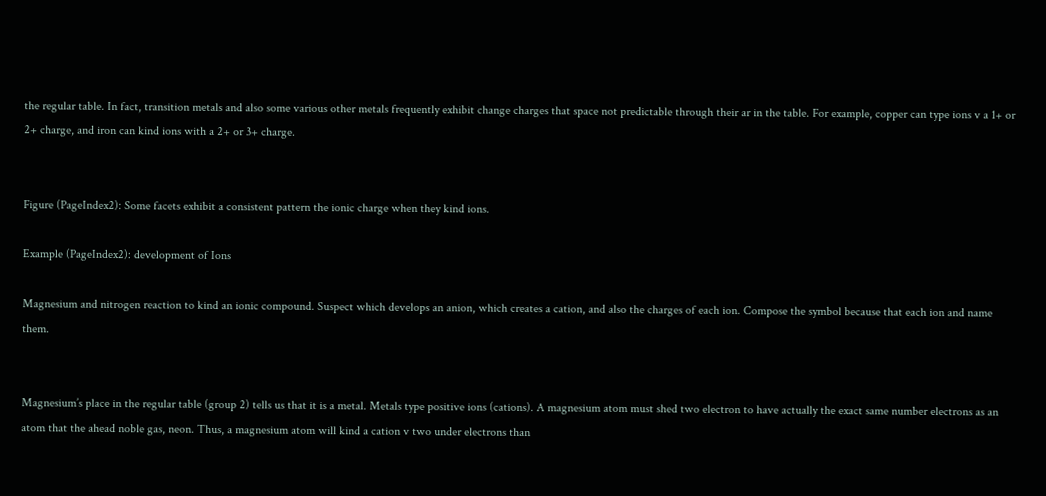the regular table. In fact, transition metals and also some various other metals frequently exhibit change charges that space not predictable through their ar in the table. For example, copper can type ions v a 1+ or 2+ charge, and iron can kind ions with a 2+ or 3+ charge.


Figure (PageIndex2): Some facets exhibit a consistent pattern the ionic charge when they kind ions.

Example (PageIndex2): development of Ions

Magnesium and nitrogen reaction to kind an ionic compound. Suspect which develops an anion, which creates a cation, and also the charges of each ion. Compose the symbol because that each ion and name them.


Magnesium’s place in the regular table (group 2) tells us that it is a metal. Metals type positive ions (cations). A magnesium atom must shed two electron to have actually the exact same number electrons as an atom that the ahead noble gas, neon. Thus, a magnesium atom will kind a cation v two under electrons than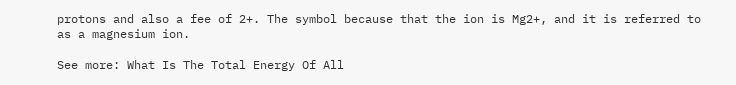protons and also a fee of 2+. The symbol because that the ion is Mg2+, and it is referred to as a magnesium ion.

See more: What Is The Total Energy Of All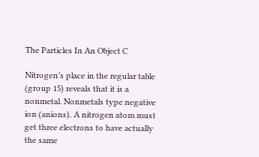The Particles In An Object C

Nitrogen’s place in the regular table (group 15) reveals that it is a nonmetal. Nonmetals type negative ion (anions). A nitrogen atom must get three electrons to have actually the same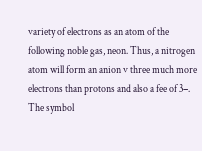variety of electrons as an atom of the following noble gas, neon. Thus, a nitrogen atom will form an anion v three much more electrons than protons and also a fee of 3−. The symbol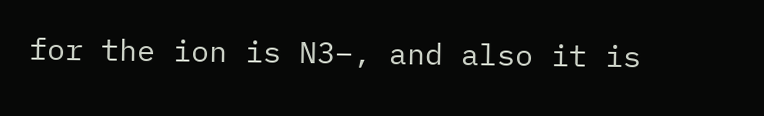for the ion is N3−, and also it is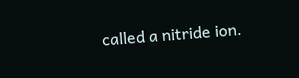called a nitride ion.